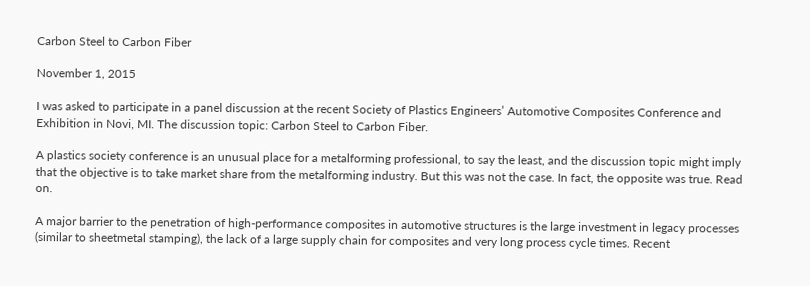Carbon Steel to Carbon Fiber

November 1, 2015

I was asked to participate in a panel discussion at the recent Society of Plastics Engineers’ Automotive Composites Conference and Exhibition in Novi, MI. The discussion topic: Carbon Steel to Carbon Fiber.

A plastics society conference is an unusual place for a metalforming professional, to say the least, and the discussion topic might imply that the objective is to take market share from the metalforming industry. But this was not the case. In fact, the opposite was true. Read on.

A major barrier to the penetration of high-performance composites in automotive structures is the large investment in legacy processes (similar to sheetmetal stamping), the lack of a large supply chain for composites and very long process cycle times. Recent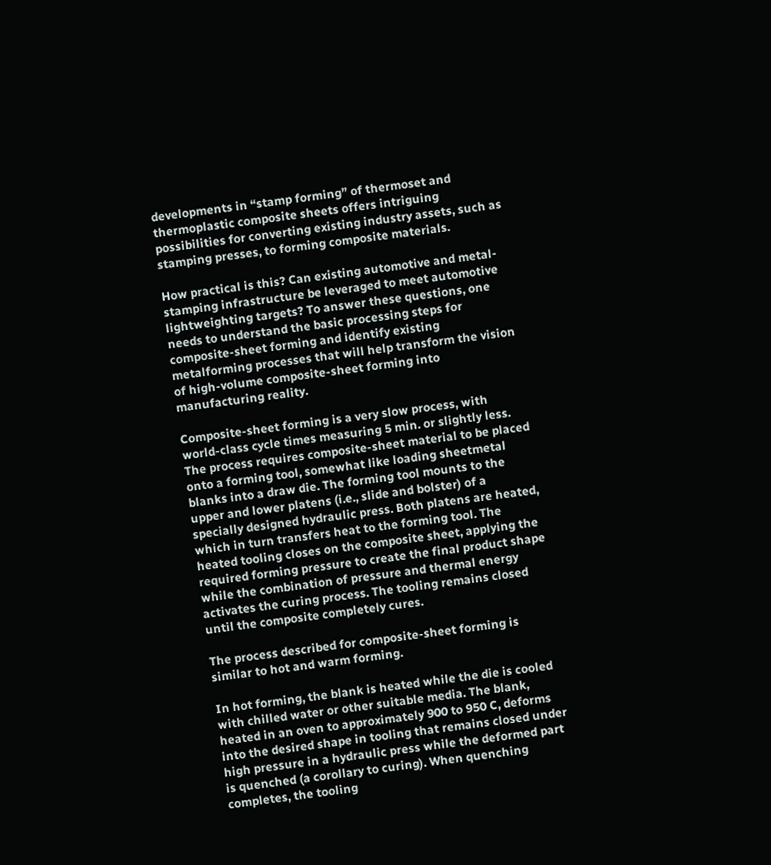developments in “stamp forming” of thermoset and thermoplastic composite sheets offers intriguing possibilities for converting existing industry assets, such as stamping presses, to forming composite materials.

How practical is this? Can existing automotive and metal-stamping infrastructure be leveraged to meet automotive lightweighting targets? To answer these questions, one needs to understand the basic processing steps for composite-sheet forming and identify existing metalforming processes that will help transform the vision of high-volume composite-sheet forming into manufacturing reality.

Composite-sheet forming is a very slow process, with world-class cycle times measuring 5 min. or slightly less. The process requires composite-sheet material to be placed onto a forming tool, somewhat like loading sheetmetal blanks into a draw die. The forming tool mounts to the upper and lower platens (i.e., slide and bolster) of a specially designed hydraulic press. Both platens are heated, which in turn transfers heat to the forming tool. The heated tooling closes on the composite sheet, applying the required forming pressure to create the final product shape while the combination of pressure and thermal energy activates the curing process. The tooling remains closed until the composite completely cures.

The process described for composite-sheet forming is similar to hot and warm forming.

In hot forming, the blank is heated while the die is cooled with chilled water or other suitable media. The blank, heated in an oven to approximately 900 to 950 C, deforms into the desired shape in tooling that remains closed under high pressure in a hydraulic press while the deformed part is quenched (a corollary to curing). When quenching completes, the tooling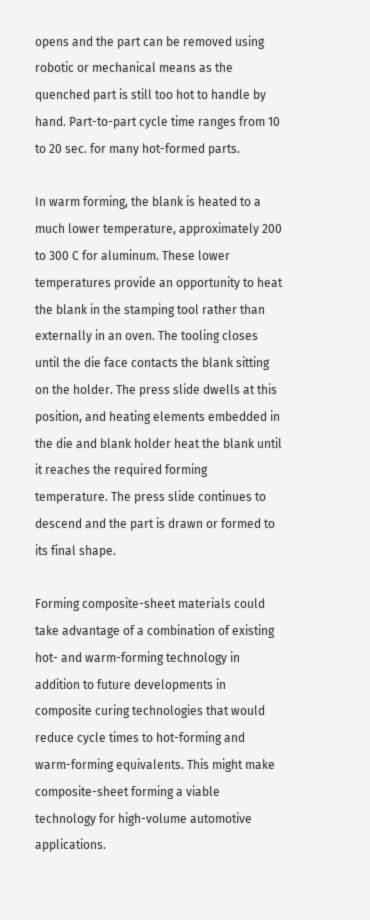opens and the part can be removed using robotic or mechanical means as the quenched part is still too hot to handle by hand. Part-to-part cycle time ranges from 10 to 20 sec. for many hot-formed parts.

In warm forming, the blank is heated to a much lower temperature, approximately 200 to 300 C for aluminum. These lower temperatures provide an opportunity to heat the blank in the stamping tool rather than externally in an oven. The tooling closes until the die face contacts the blank sitting on the holder. The press slide dwells at this position, and heating elements embedded in the die and blank holder heat the blank until it reaches the required forming temperature. The press slide continues to descend and the part is drawn or formed to its final shape.

Forming composite-sheet materials could take advantage of a combination of existing hot- and warm-forming technology in addition to future developments in composite curing technologies that would reduce cycle times to hot-forming and warm-forming equivalents. This might make composite-sheet forming a viable technology for high-volume automotive applications.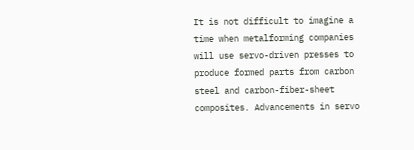It is not difficult to imagine a time when metalforming companies will use servo-driven presses to produce formed parts from carbon steel and carbon-fiber-sheet composites. Advancements in servo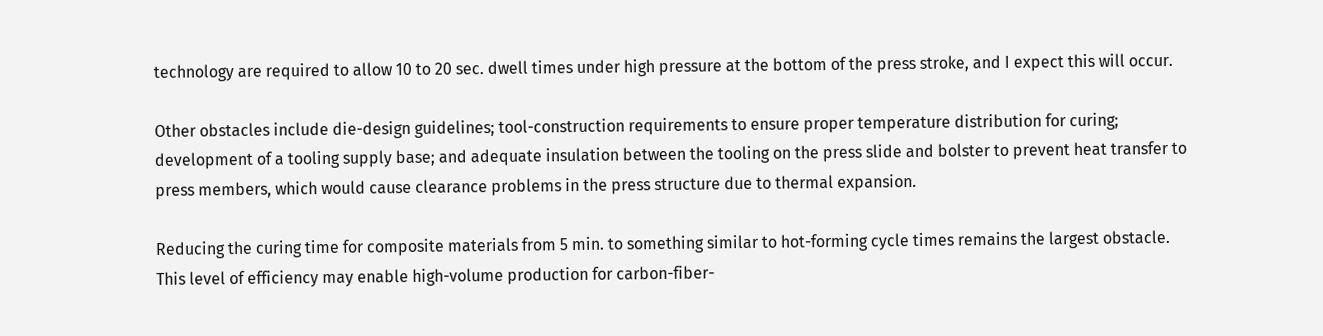technology are required to allow 10 to 20 sec. dwell times under high pressure at the bottom of the press stroke, and I expect this will occur.

Other obstacles include die-design guidelines; tool-construction requirements to ensure proper temperature distribution for curing; development of a tooling supply base; and adequate insulation between the tooling on the press slide and bolster to prevent heat transfer to press members, which would cause clearance problems in the press structure due to thermal expansion.

Reducing the curing time for composite materials from 5 min. to something similar to hot-forming cycle times remains the largest obstacle. This level of efficiency may enable high-volume production for carbon-fiber-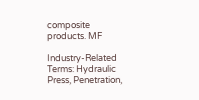composite products. MF

Industry-Related Terms: Hydraulic Press, Penetration,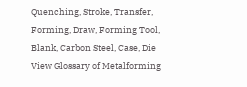Quenching, Stroke, Transfer, Forming, Draw, Forming Tool, Blank, Carbon Steel, Case, Die
View Glossary of Metalforming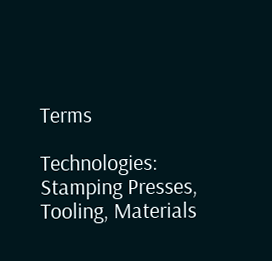Terms

Technologies: Stamping Presses, Tooling, Materials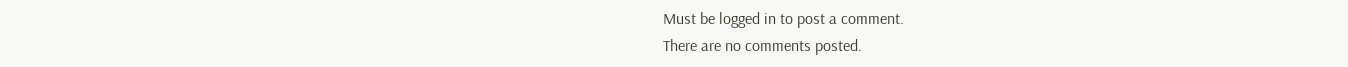Must be logged in to post a comment.
There are no comments posted.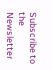Subscribe to the Newsletter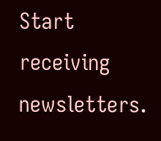Start receiving newsletters.